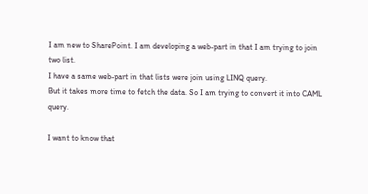I am new to SharePoint. I am developing a web-part in that I am trying to join two list.
I have a same web-part in that lists were join using LINQ query.
But it takes more time to fetch the data. So I am trying to convert it into CAML query.

I want to know that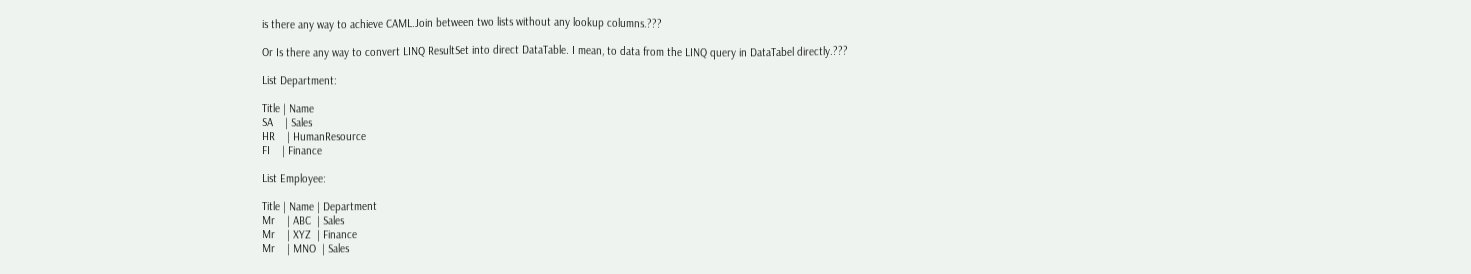is there any way to achieve CAML.Join between two lists without any lookup columns.???

Or Is there any way to convert LINQ ResultSet into direct DataTable. I mean, to data from the LINQ query in DataTabel directly.???

List Department:

Title | Name
SA    | Sales
HR    | HumanResource
FI    | Finance

List Employee:

Title | Name | Department
Mr    | ABC  | Sales
Mr    | XYZ  | Finance
Mr    | MNO  | Sales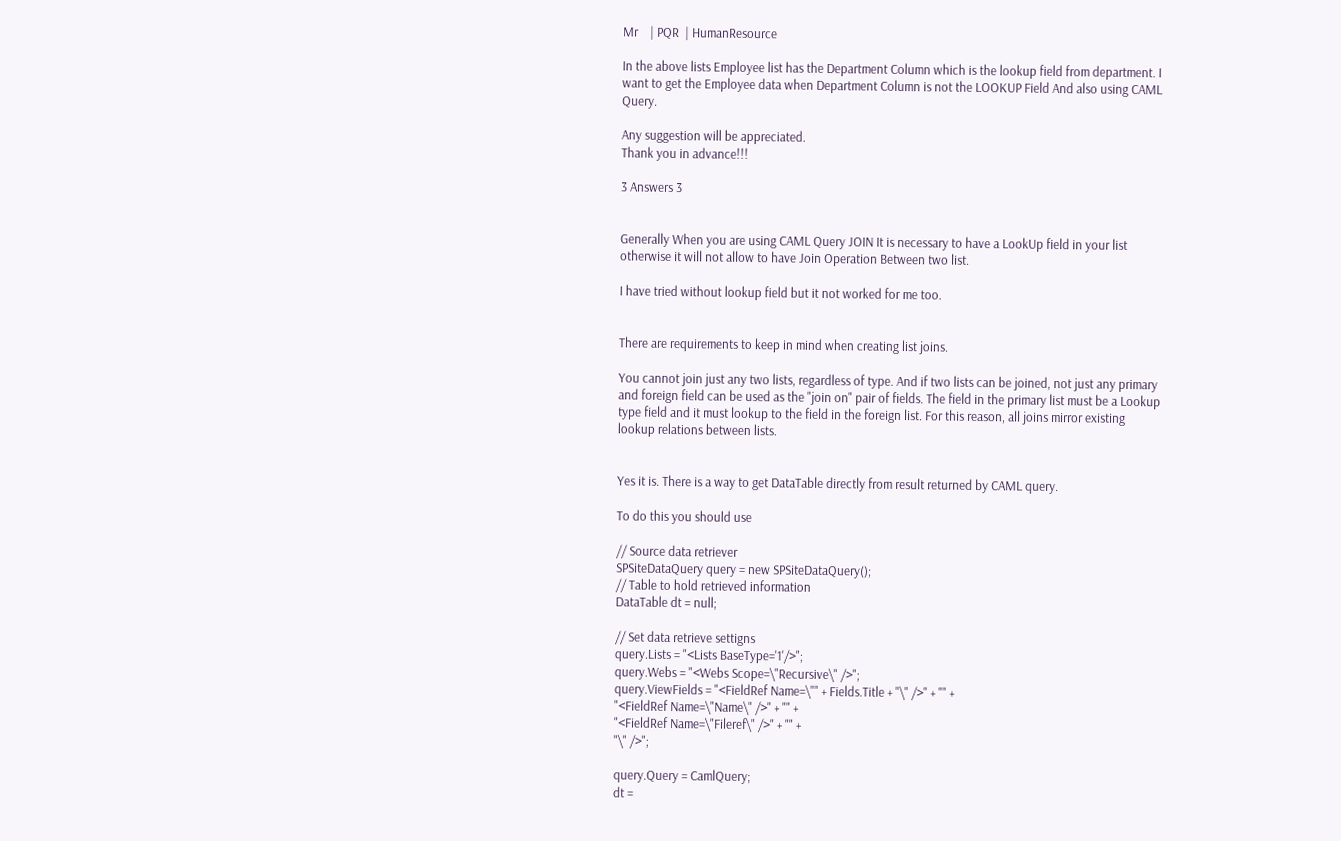Mr    | PQR  | HumanResource

In the above lists Employee list has the Department Column which is the lookup field from department. I want to get the Employee data when Department Column is not the LOOKUP Field And also using CAML Query.

Any suggestion will be appreciated.
Thank you in advance!!!

3 Answers 3


Generally When you are using CAML Query JOIN It is necessary to have a LookUp field in your list otherwise it will not allow to have Join Operation Between two list.

I have tried without lookup field but it not worked for me too.


There are requirements to keep in mind when creating list joins.

You cannot join just any two lists, regardless of type. And if two lists can be joined, not just any primary and foreign field can be used as the "join on" pair of fields. The field in the primary list must be a Lookup type field and it must lookup to the field in the foreign list. For this reason, all joins mirror existing lookup relations between lists.


Yes it is. There is a way to get DataTable directly from result returned by CAML query.

To do this you should use

// Source data retriever
SPSiteDataQuery query = new SPSiteDataQuery();
// Table to hold retrieved information
DataTable dt = null;

// Set data retrieve settigns
query.Lists = "<Lists BaseType='1'/>";
query.Webs = "<Webs Scope=\"Recursive\" />";
query.ViewFields = "<FieldRef Name=\"" + Fields.Title + "\" />" + "" +
"<FieldRef Name=\"Name\" />" + "" +
"<FieldRef Name=\"Fileref\" />" + "" +
"\" />";

query.Query = CamlQuery;
dt =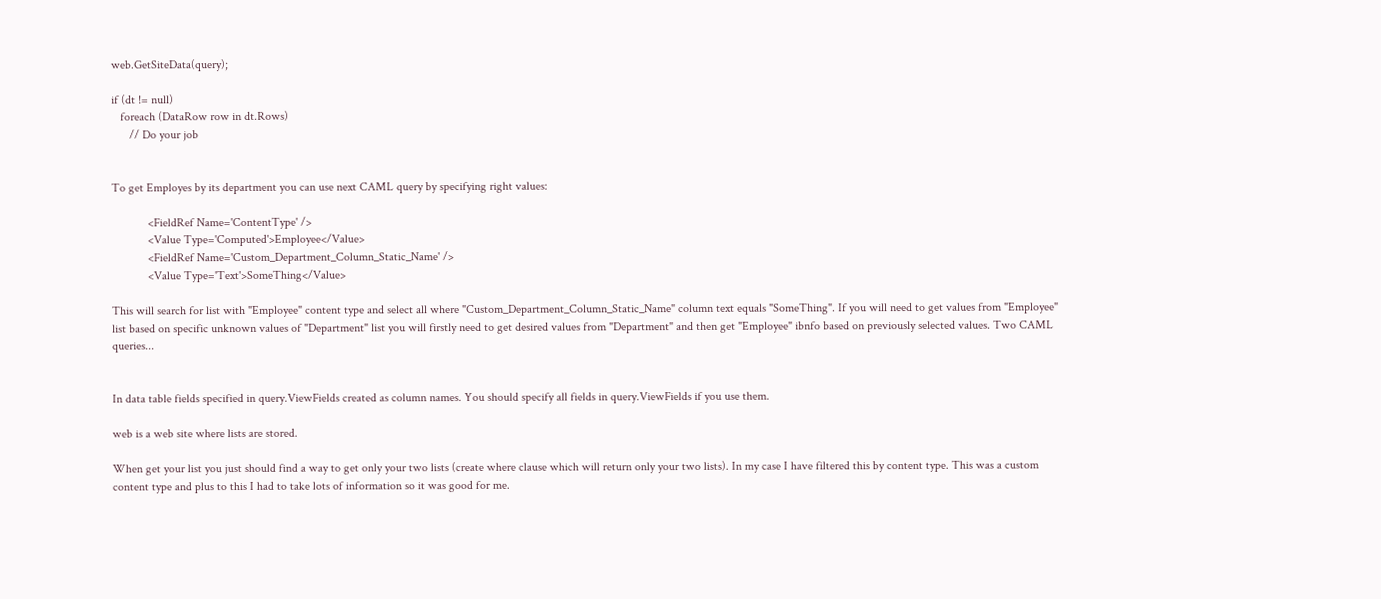web.GetSiteData(query);

if (dt != null)
   foreach (DataRow row in dt.Rows)
      // Do your job


To get Employes by its department you can use next CAML query by specifying right values:

            <FieldRef Name='ContentType' />
            <Value Type='Computed'>Employee</Value>
            <FieldRef Name='Custom_Department_Column_Static_Name' />
            <Value Type='Text'>SomeThing</Value>

This will search for list with "Employee" content type and select all where "Custom_Department_Column_Static_Name" column text equals "SomeThing". If you will need to get values from "Employee" list based on specific unknown values of "Department" list you will firstly need to get desired values from "Department" and then get "Employee" ibnfo based on previously selected values. Two CAML queries...


In data table fields specified in query.ViewFields created as column names. You should specify all fields in query.ViewFields if you use them.

web is a web site where lists are stored.

When get your list you just should find a way to get only your two lists (create where clause which will return only your two lists). In my case I have filtered this by content type. This was a custom content type and plus to this I had to take lots of information so it was good for me.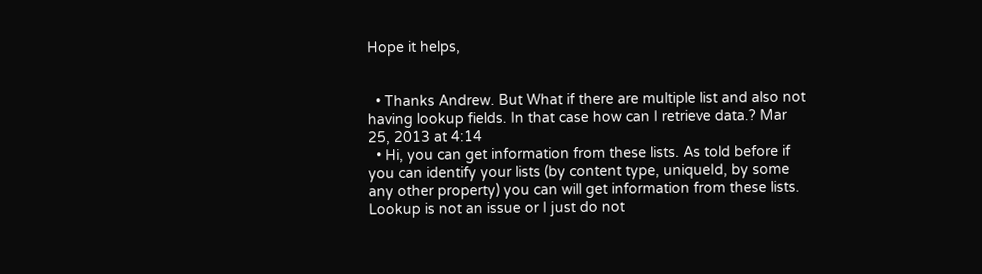Hope it helps,


  • Thanks Andrew. But What if there are multiple list and also not having lookup fields. In that case how can I retrieve data.? Mar 25, 2013 at 4:14
  • Hi, you can get information from these lists. As told before if you can identify your lists (by content type, uniqueId, by some any other property) you can will get information from these lists. Lookup is not an issue or I just do not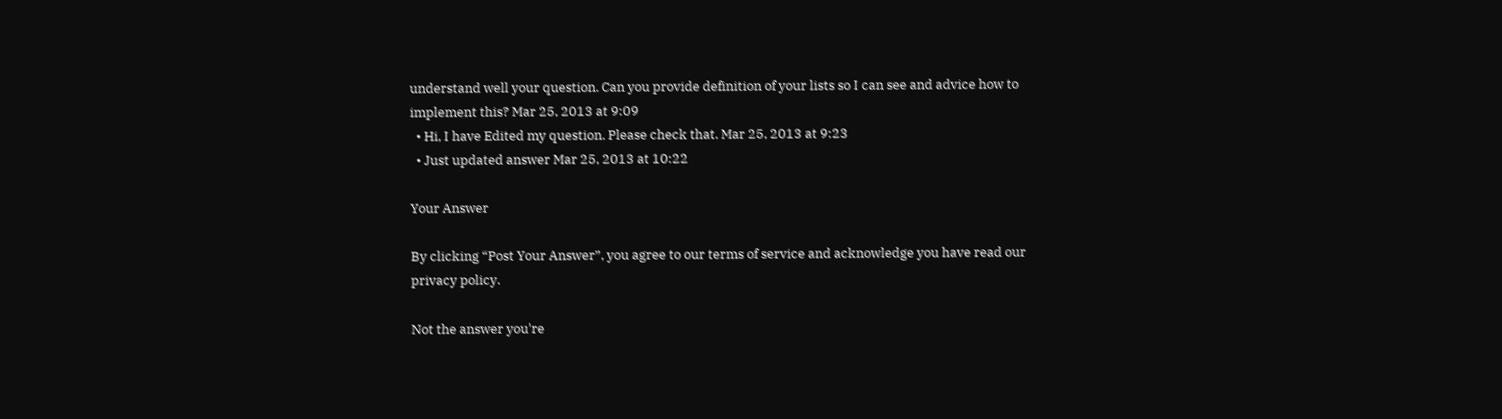understand well your question. Can you provide definition of your lists so I can see and advice how to implement this? Mar 25, 2013 at 9:09
  • Hi, I have Edited my question. Please check that. Mar 25, 2013 at 9:23
  • Just updated answer Mar 25, 2013 at 10:22

Your Answer

By clicking “Post Your Answer”, you agree to our terms of service and acknowledge you have read our privacy policy.

Not the answer you're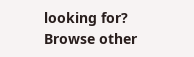looking for? Browse other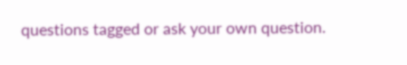questions tagged or ask your own question.